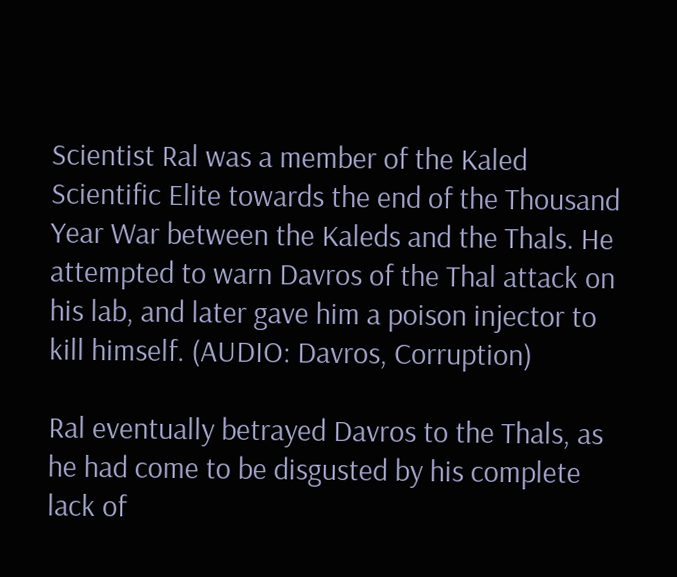Scientist Ral was a member of the Kaled Scientific Elite towards the end of the Thousand Year War between the Kaleds and the Thals. He attempted to warn Davros of the Thal attack on his lab, and later gave him a poison injector to kill himself. (AUDIO: Davros, Corruption)

Ral eventually betrayed Davros to the Thals, as he had come to be disgusted by his complete lack of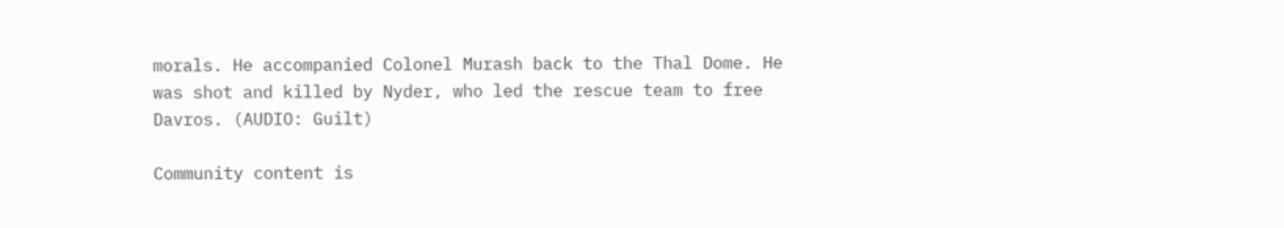morals. He accompanied Colonel Murash back to the Thal Dome. He was shot and killed by Nyder, who led the rescue team to free Davros. (AUDIO: Guilt)

Community content is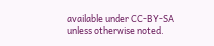available under CC-BY-SA unless otherwise noted.